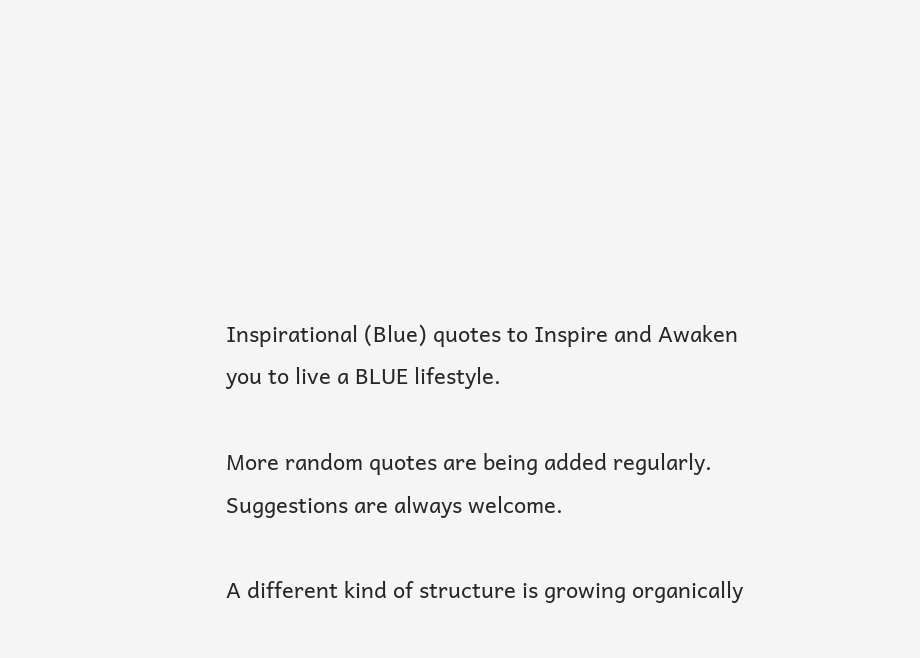Inspirational (Blue) quotes to Inspire and Awaken you to live a BLUE lifestyle.

More random quotes are being added regularly.  Suggestions are always welcome.

A different kind of structure is growing organically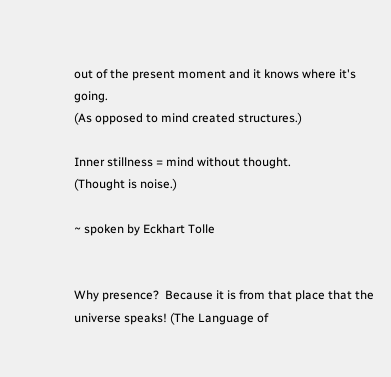out of the present moment and it knows where it's going.
(As opposed to mind created structures.)

Inner stillness = mind without thought.
(Thought is noise.)

~ spoken by Eckhart Tolle


Why presence?  Because it is from that place that the universe speaks! (The Language of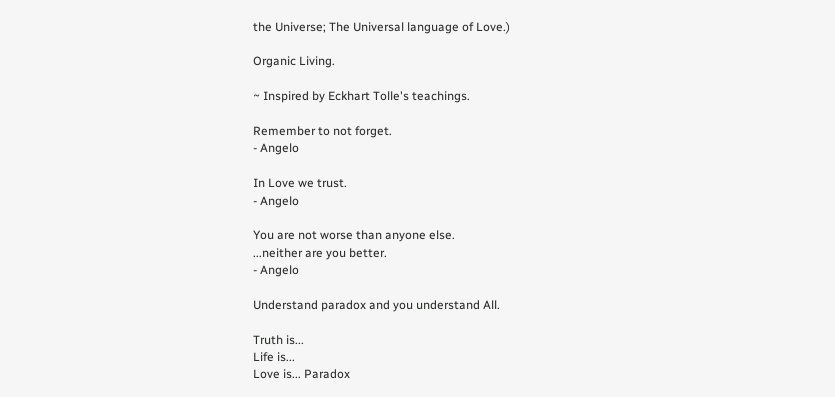the Universe; The Universal language of Love.)

Organic Living.

~ Inspired by Eckhart Tolle's teachings.

Remember to not forget.
- Angelo

In Love we trust.
- Angelo

You are not worse than anyone else.
...neither are you better.
- Angelo

Understand paradox and you understand All.

Truth is...
Life is...
Love is... Paradox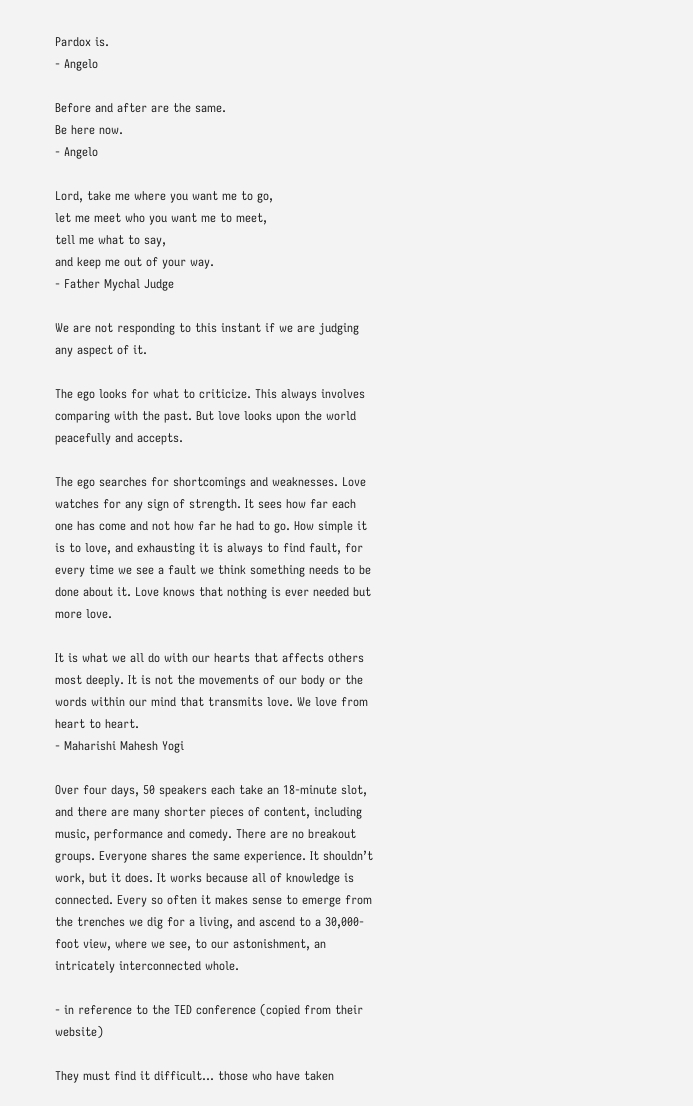Pardox is.
- Angelo

Before and after are the same.
Be here now.
- Angelo

Lord, take me where you want me to go,
let me meet who you want me to meet,
tell me what to say,
and keep me out of your way.
- Father Mychal Judge

We are not responding to this instant if we are judging any aspect of it.

The ego looks for what to criticize. This always involves comparing with the past. But love looks upon the world peacefully and accepts.

The ego searches for shortcomings and weaknesses. Love watches for any sign of strength. It sees how far each one has come and not how far he had to go. How simple it is to love, and exhausting it is always to find fault, for every time we see a fault we think something needs to be done about it. Love knows that nothing is ever needed but more love.

It is what we all do with our hearts that affects others most deeply. It is not the movements of our body or the words within our mind that transmits love. We love from heart to heart.
- Maharishi Mahesh Yogi

Over four days, 50 speakers each take an 18-minute slot, and there are many shorter pieces of content, including music, performance and comedy. There are no breakout groups. Everyone shares the same experience. It shouldn’t work, but it does. It works because all of knowledge is connected. Every so often it makes sense to emerge from the trenches we dig for a living, and ascend to a 30,000-foot view, where we see, to our astonishment, an intricately interconnected whole.

- in reference to the TED conference (copied from their website)

They must find it difficult... those who have taken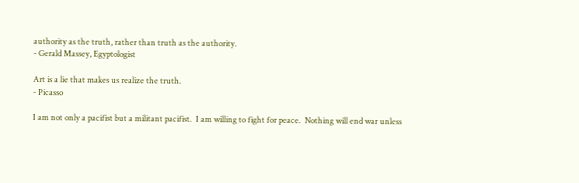authority as the truth, rather than truth as the authority.
- Gerald Massey, Egyptologist

Art is a lie that makes us realize the truth.
- Picasso

I am not only a pacifist but a militant pacifist.  I am willing to fight for peace.  Nothing will end war unless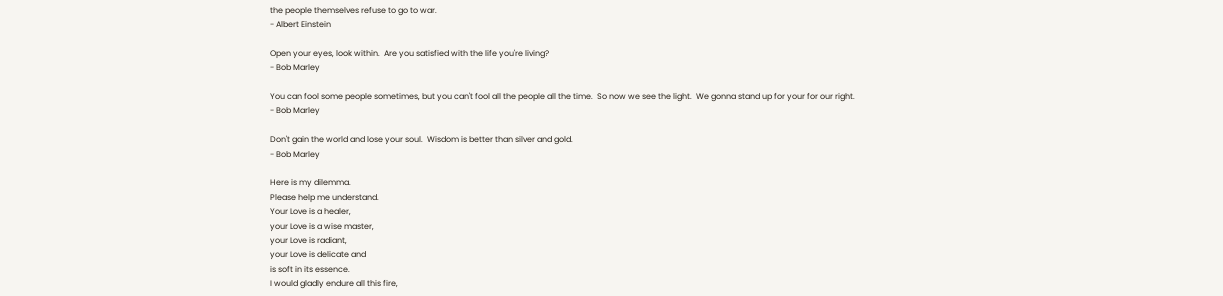the people themselves refuse to go to war.
- Albert Einstein

Open your eyes, look within.  Are you satisfied with the life you're living?
- Bob Marley

You can fool some people sometimes, but you can't fool all the people all the time.  So now we see the light.  We gonna stand up for your for our right.
- Bob Marley

Don't gain the world and lose your soul.  Wisdom is better than silver and gold.
- Bob Marley

Here is my dilemma.
Please help me understand.
Your Love is a healer,
your Love is a wise master,
your Love is radiant,
your Love is delicate and
is soft in its essence.
I would gladly endure all this fire,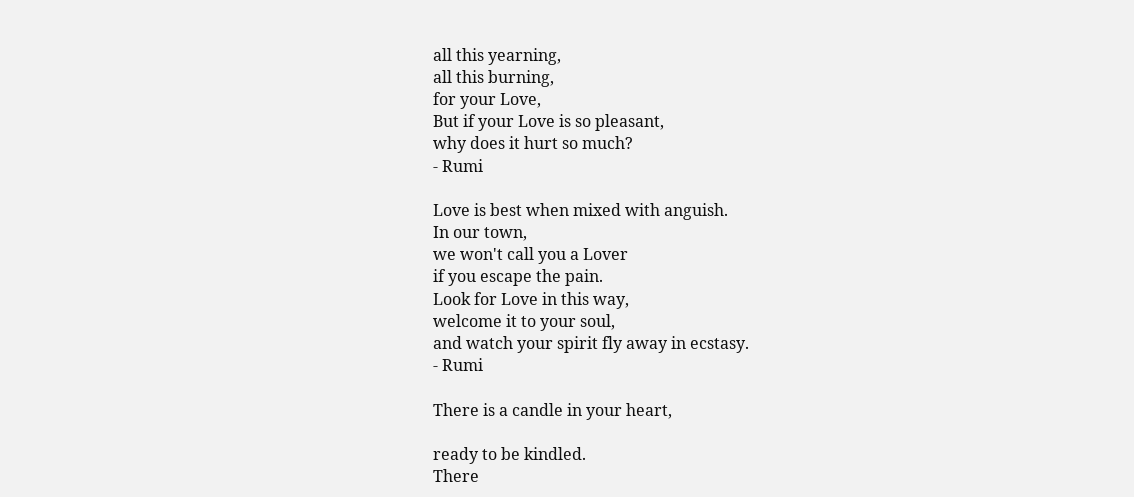all this yearning,
all this burning,
for your Love,
But if your Love is so pleasant,
why does it hurt so much?
- Rumi

Love is best when mixed with anguish.
In our town,
we won't call you a Lover
if you escape the pain.
Look for Love in this way,
welcome it to your soul,
and watch your spirit fly away in ecstasy.
- Rumi

There is a candle in your heart,

ready to be kindled.
There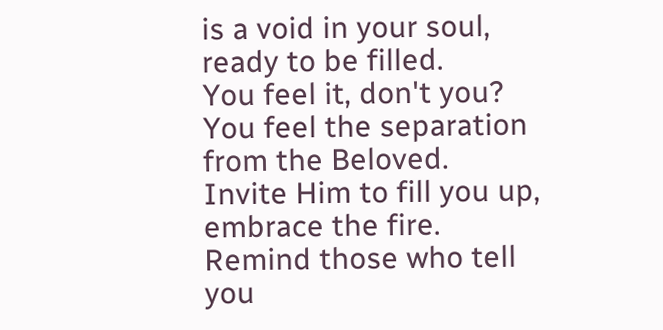is a void in your soul,
ready to be filled.
You feel it, don't you?
You feel the separation
from the Beloved.
Invite Him to fill you up,
embrace the fire.
Remind those who tell you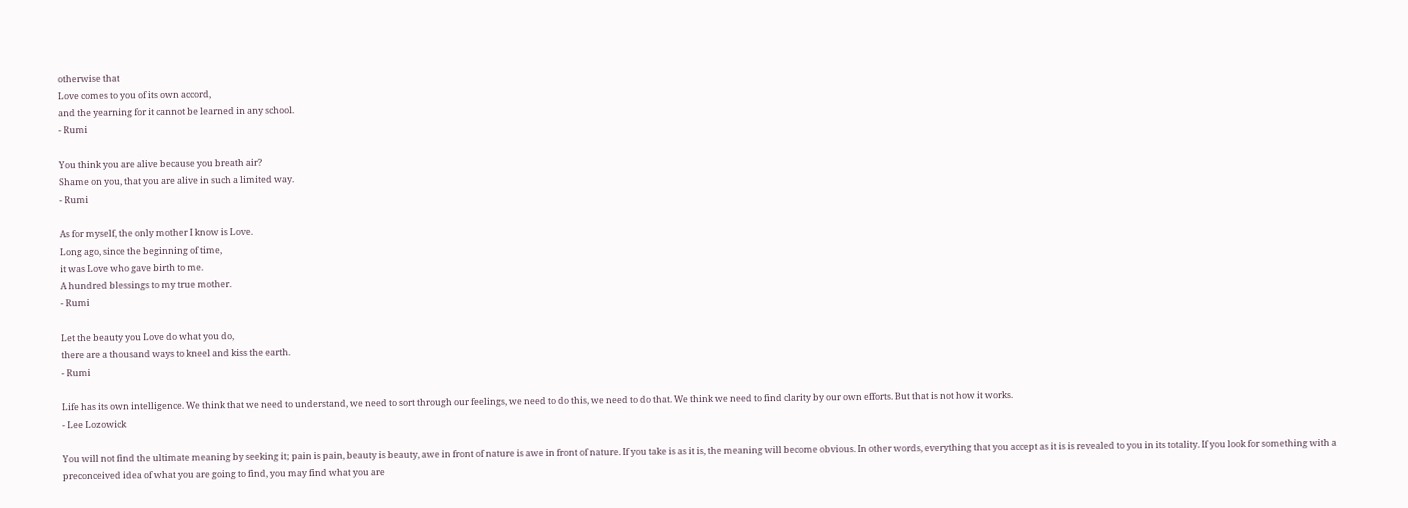otherwise that
Love comes to you of its own accord,
and the yearning for it cannot be learned in any school.
- Rumi

You think you are alive because you breath air?
Shame on you, that you are alive in such a limited way.
- Rumi

As for myself, the only mother I know is Love.
Long ago, since the beginning of time,
it was Love who gave birth to me.
A hundred blessings to my true mother.
- Rumi

Let the beauty you Love do what you do,
there are a thousand ways to kneel and kiss the earth.
- Rumi

Life has its own intelligence. We think that we need to understand, we need to sort through our feelings, we need to do this, we need to do that. We think we need to find clarity by our own efforts. But that is not how it works.
- Lee Lozowick

You will not find the ultimate meaning by seeking it; pain is pain, beauty is beauty, awe in front of nature is awe in front of nature. If you take is as it is, the meaning will become obvious. In other words, everything that you accept as it is is revealed to you in its totality. If you look for something with a preconceived idea of what you are going to find, you may find what you are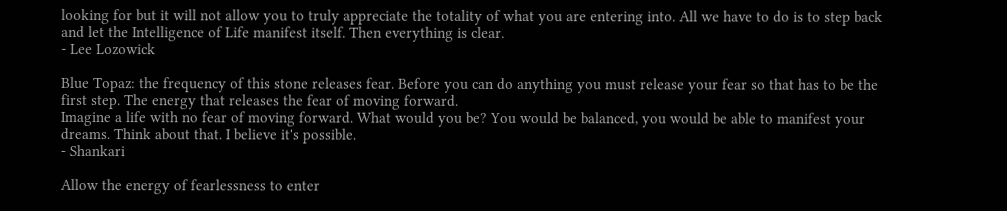looking for but it will not allow you to truly appreciate the totality of what you are entering into. All we have to do is to step back and let the Intelligence of Life manifest itself. Then everything is clear.
- Lee Lozowick

Blue Topaz: the frequency of this stone releases fear. Before you can do anything you must release your fear so that has to be the first step. The energy that releases the fear of moving forward.
Imagine a life with no fear of moving forward. What would you be? You would be balanced, you would be able to manifest your dreams. Think about that. I believe it's possible.
- Shankari

Allow the energy of fearlessness to enter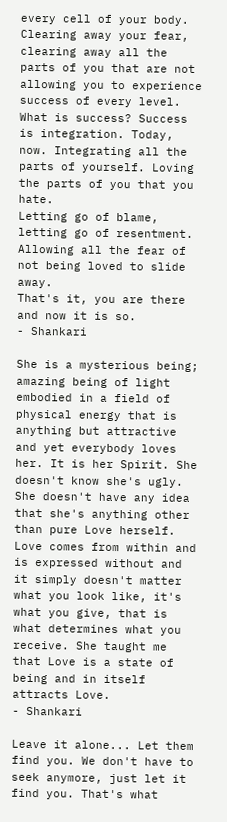every cell of your body.
Clearing away your fear, clearing away all the parts of you that are not allowing you to experience success of every level.
What is success? Success is integration. Today, now. Integrating all the parts of yourself. Loving the parts of you that you hate.
Letting go of blame, letting go of resentment. Allowing all the fear of not being loved to slide away.
That's it, you are there and now it is so.
- Shankari

She is a mysterious being; amazing being of light embodied in a field of physical energy that is anything but attractive and yet everybody loves her. It is her Spirit. She doesn't know she's ugly. She doesn't have any idea that she's anything other than pure Love herself. Love comes from within and is expressed without and it simply doesn't matter what you look like, it's what you give, that is what determines what you receive. She taught me that Love is a state of being and in itself attracts Love.
- Shankari

Leave it alone... Let them find you. We don't have to seek anymore, just let it find you. That's what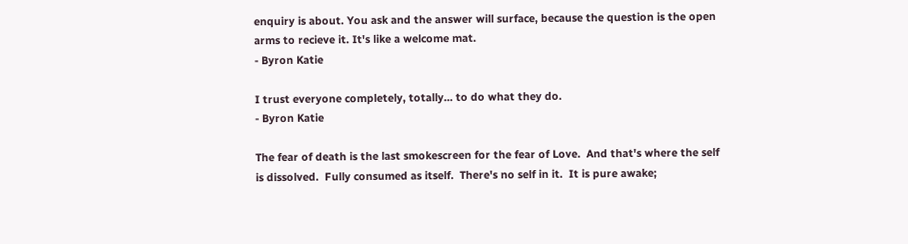enquiry is about. You ask and the answer will surface, because the question is the open arms to recieve it. It's like a welcome mat.
- Byron Katie

I trust everyone completely, totally... to do what they do.
- Byron Katie

The fear of death is the last smokescreen for the fear of Love.  And that's where the self is dissolved.  Fully consumed as itself.  There's no self in it.  It is pure awake;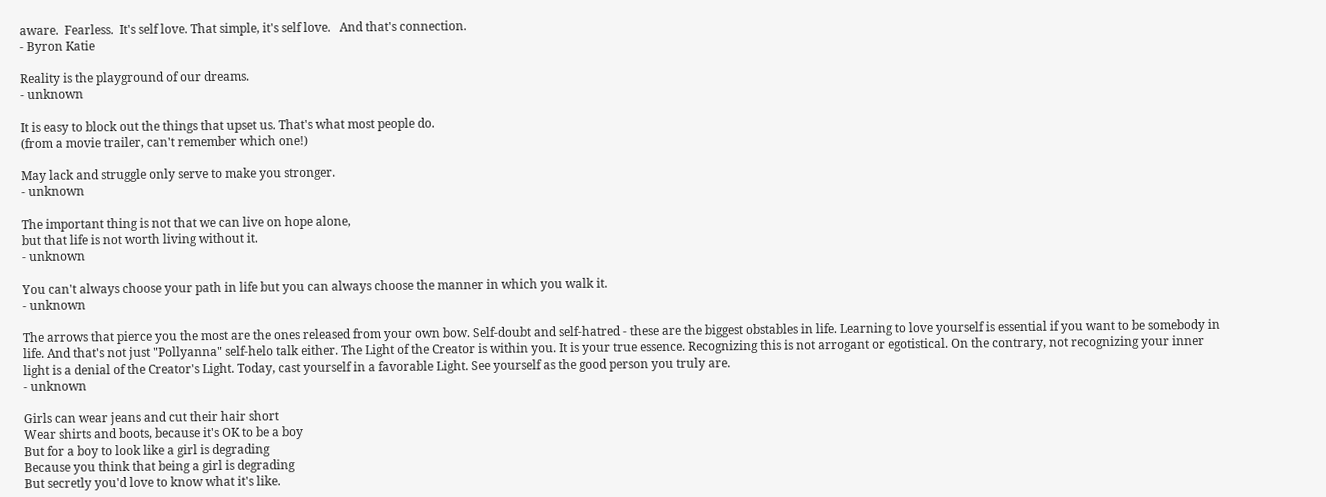aware.  Fearless.  It's self love. That simple, it's self love.   And that's connection.
- Byron Katie

Reality is the playground of our dreams.
- unknown

It is easy to block out the things that upset us. That's what most people do.
(from a movie trailer, can't remember which one!)

May lack and struggle only serve to make you stronger.
- unknown

The important thing is not that we can live on hope alone,
but that life is not worth living without it.
- unknown

You can't always choose your path in life but you can always choose the manner in which you walk it.
- unknown

The arrows that pierce you the most are the ones released from your own bow. Self-doubt and self-hatred - these are the biggest obstables in life. Learning to love yourself is essential if you want to be somebody in life. And that's not just "Pollyanna" self-helo talk either. The Light of the Creator is within you. It is your true essence. Recognizing this is not arrogant or egotistical. On the contrary, not recognizing your inner light is a denial of the Creator's Light. Today, cast yourself in a favorable Light. See yourself as the good person you truly are.
- unknown

Girls can wear jeans and cut their hair short
Wear shirts and boots, because it's OK to be a boy
But for a boy to look like a girl is degrading
Because you think that being a girl is degrading
But secretly you'd love to know what it's like.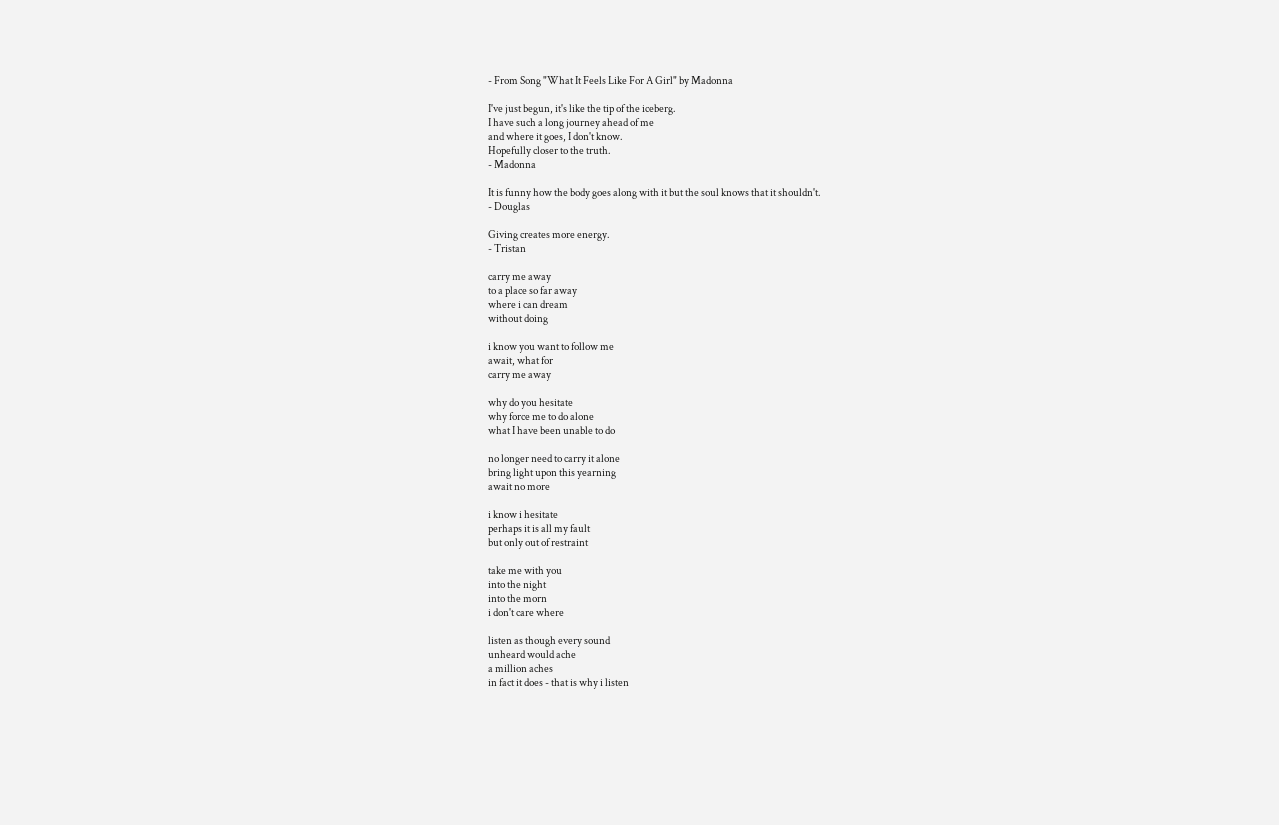- From Song "What It Feels Like For A Girl" by Madonna

I've just begun, it's like the tip of the iceberg.
I have such a long journey ahead of me
and where it goes, I don't know.
Hopefully closer to the truth.
- Madonna

It is funny how the body goes along with it but the soul knows that it shouldn't.
- Douglas

Giving creates more energy.
- Tristan

carry me away
to a place so far away
where i can dream
without doing

i know you want to follow me
await, what for
carry me away

why do you hesitate
why force me to do alone
what I have been unable to do

no longer need to carry it alone
bring light upon this yearning
await no more

i know i hesitate
perhaps it is all my fault
but only out of restraint

take me with you
into the night
into the morn
i don't care where

listen as though every sound
unheard would ache
a million aches
in fact it does - that is why i listen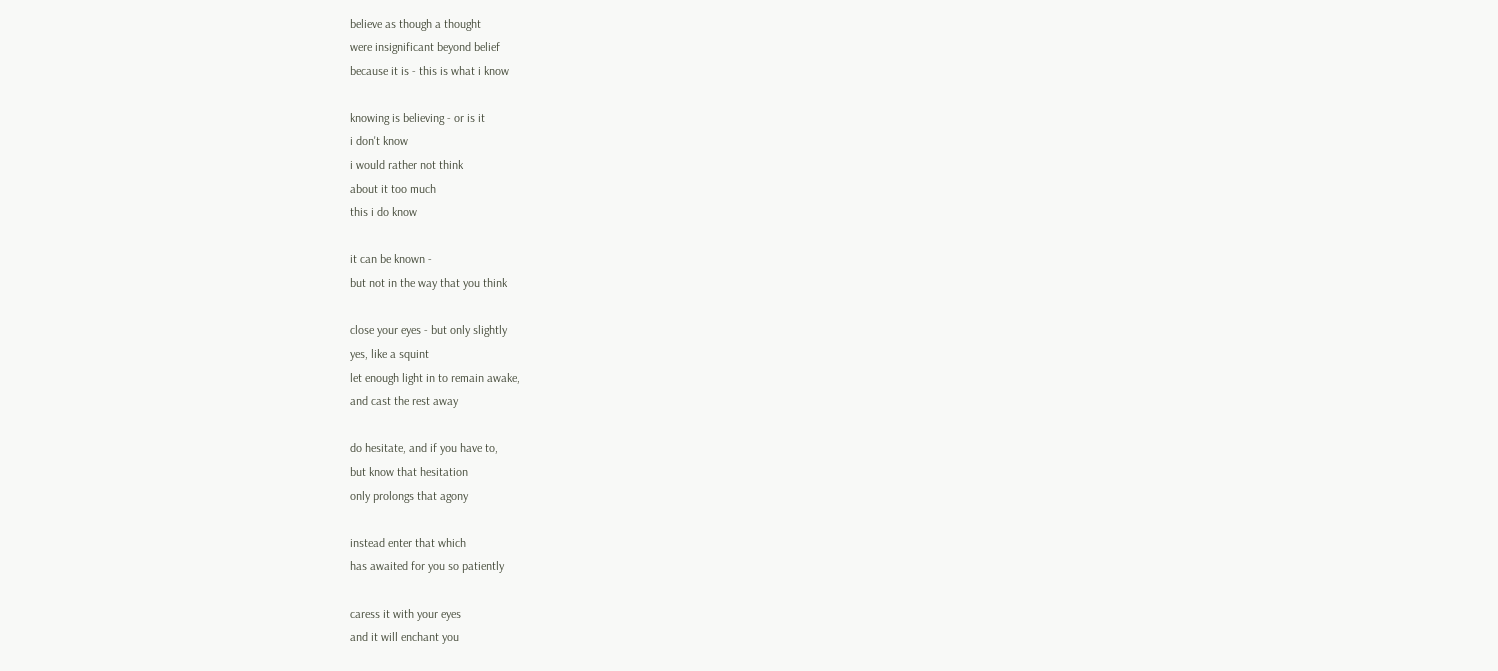believe as though a thought
were insignificant beyond belief
because it is - this is what i know

knowing is believing - or is it
i don't know
i would rather not think
about it too much
this i do know

it can be known -
but not in the way that you think

close your eyes - but only slightly
yes, like a squint
let enough light in to remain awake,
and cast the rest away

do hesitate, and if you have to,
but know that hesitation
only prolongs that agony

instead enter that which
has awaited for you so patiently

caress it with your eyes
and it will enchant you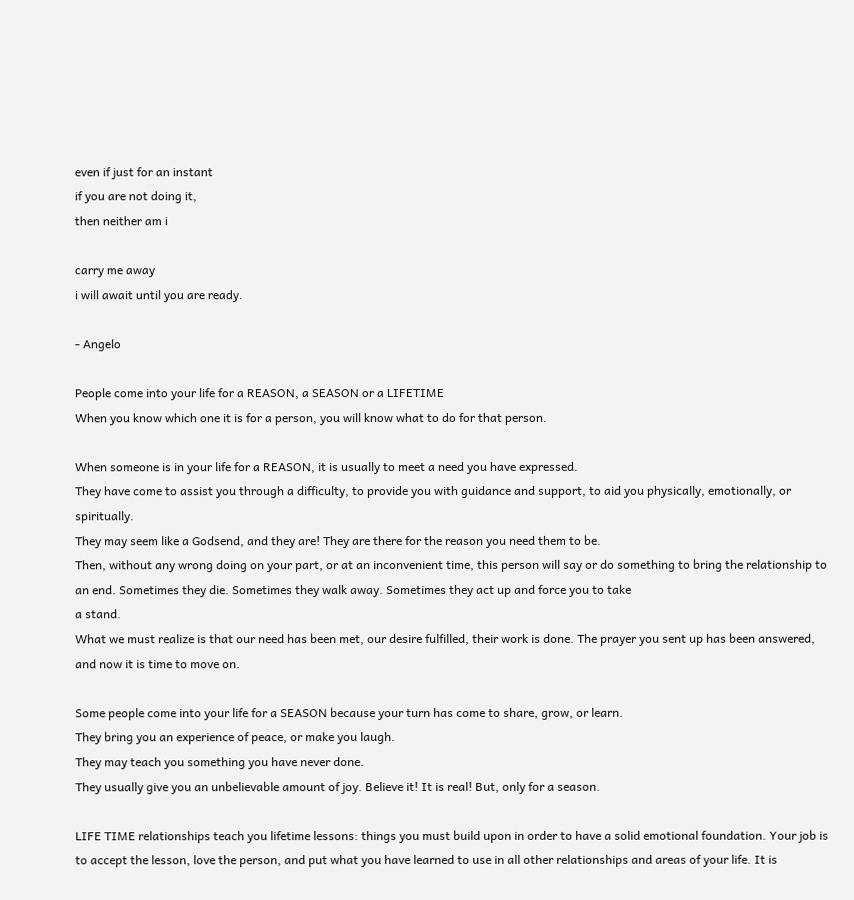even if just for an instant
if you are not doing it,
then neither am i

carry me away
i will await until you are ready.

- Angelo

People come into your life for a REASON, a SEASON or a LIFETIME
When you know which one it is for a person, you will know what to do for that person.

When someone is in your life for a REASON, it is usually to meet a need you have expressed.
They have come to assist you through a difficulty, to provide you with guidance and support, to aid you physically, emotionally, or spiritually.
They may seem like a Godsend, and they are! They are there for the reason you need them to be.
Then, without any wrong doing on your part, or at an inconvenient time, this person will say or do something to bring the relationship to an end. Sometimes they die. Sometimes they walk away. Sometimes they act up and force you to take
a stand.
What we must realize is that our need has been met, our desire fulfilled, their work is done. The prayer you sent up has been answered, and now it is time to move on.

Some people come into your life for a SEASON because your turn has come to share, grow, or learn.
They bring you an experience of peace, or make you laugh.
They may teach you something you have never done.
They usually give you an unbelievable amount of joy. Believe it! It is real! But, only for a season.

LIFE TIME relationships teach you lifetime lessons: things you must build upon in order to have a solid emotional foundation. Your job is to accept the lesson, love the person, and put what you have learned to use in all other relationships and areas of your life. It is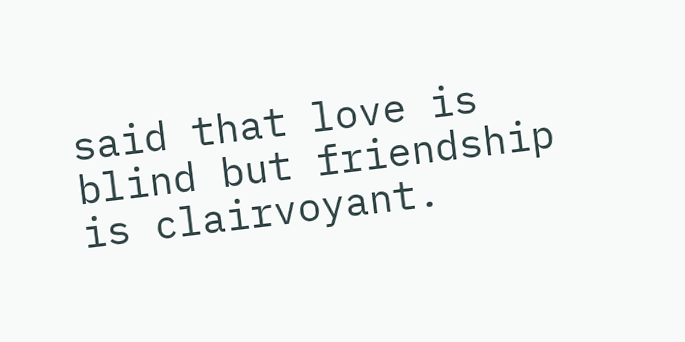said that love is blind but friendship is clairvoyant.